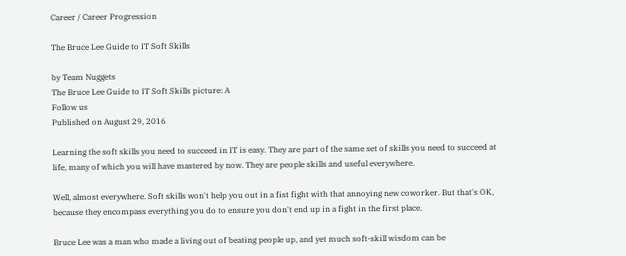Career / Career Progression

The Bruce Lee Guide to IT Soft Skills

by Team Nuggets
The Bruce Lee Guide to IT Soft Skills picture: A
Follow us
Published on August 29, 2016

Learning the soft skills you need to succeed in IT is easy. They are part of the same set of skills you need to succeed at life, many of which you will have mastered by now. They are people skills and useful everywhere.

Well, almost everywhere. Soft skills won't help you out in a fist fight with that annoying new coworker. But that's OK, because they encompass everything you do to ensure you don't end up in a fight in the first place.

Bruce Lee was a man who made a living out of beating people up, and yet much soft-skill wisdom can be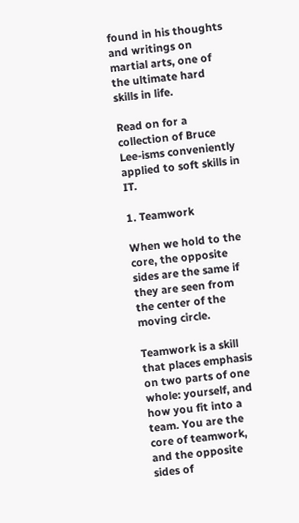found in his thoughts and writings on martial arts, one of the ultimate hard skills in life.

Read on for a collection of Bruce Lee-isms conveniently applied to soft skills in IT.

1. Teamwork

When we hold to the core, the opposite sides are the same if they are seen from the center of the moving circle.

Teamwork is a skill that places emphasis on two parts of one whole: yourself, and how you fit into a team. You are the core of teamwork, and the opposite sides of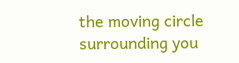the moving circle surrounding you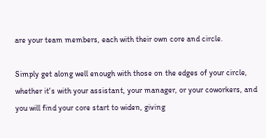are your team members, each with their own core and circle.

Simply get along well enough with those on the edges of your circle, whether it's with your assistant, your manager, or your coworkers, and you will find your core start to widen, giving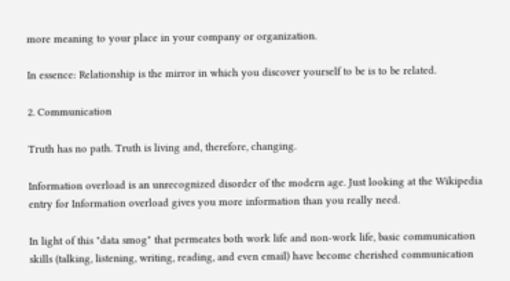more meaning to your place in your company or organization.

In essence: Relationship is the mirror in which you discover yourself to be is to be related.

2. Communication

Truth has no path. Truth is living and, therefore, changing.

Information overload is an unrecognized disorder of the modern age. Just looking at the Wikipedia entry for Information overload gives you more information than you really need.

In light of this "data smog" that permeates both work life and non-work life, basic communication skills (talking, listening, writing, reading, and even email) have become cherished communication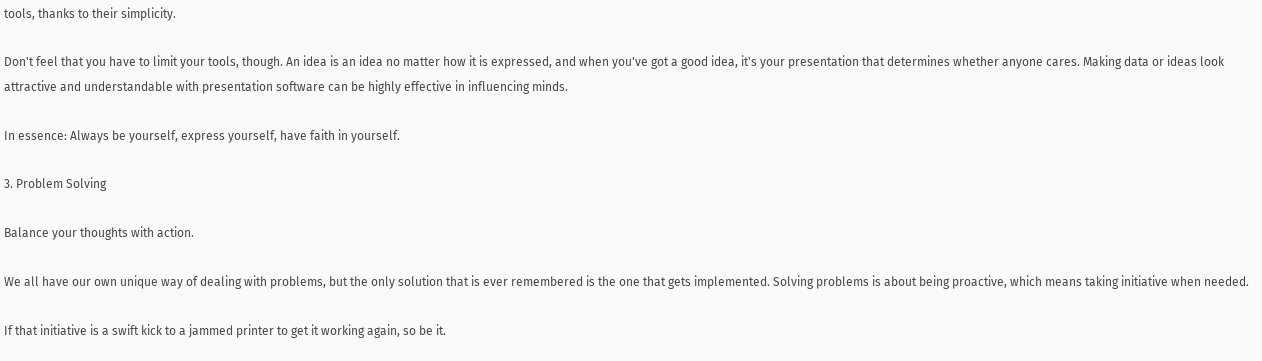tools, thanks to their simplicity.

Don't feel that you have to limit your tools, though. An idea is an idea no matter how it is expressed, and when you've got a good idea, it's your presentation that determines whether anyone cares. Making data or ideas look attractive and understandable with presentation software can be highly effective in influencing minds.

In essence: Always be yourself, express yourself, have faith in yourself.

3. Problem Solving

Balance your thoughts with action.

We all have our own unique way of dealing with problems, but the only solution that is ever remembered is the one that gets implemented. Solving problems is about being proactive, which means taking initiative when needed.

If that initiative is a swift kick to a jammed printer to get it working again, so be it.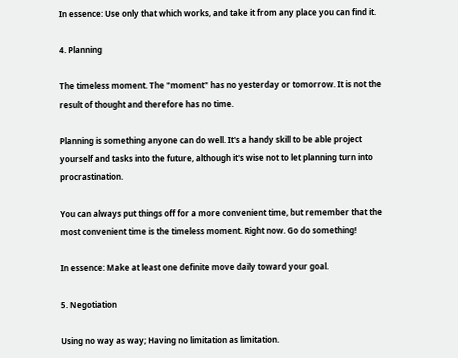In essence: Use only that which works, and take it from any place you can find it.

4. Planning

The timeless moment. The "moment" has no yesterday or tomorrow. It is not the result of thought and therefore has no time.

Planning is something anyone can do well. It's a handy skill to be able project yourself and tasks into the future, although it's wise not to let planning turn into procrastination.

You can always put things off for a more convenient time, but remember that the most convenient time is the timeless moment. Right now. Go do something!

In essence: Make at least one definite move daily toward your goal.

5. Negotiation

Using no way as way; Having no limitation as limitation.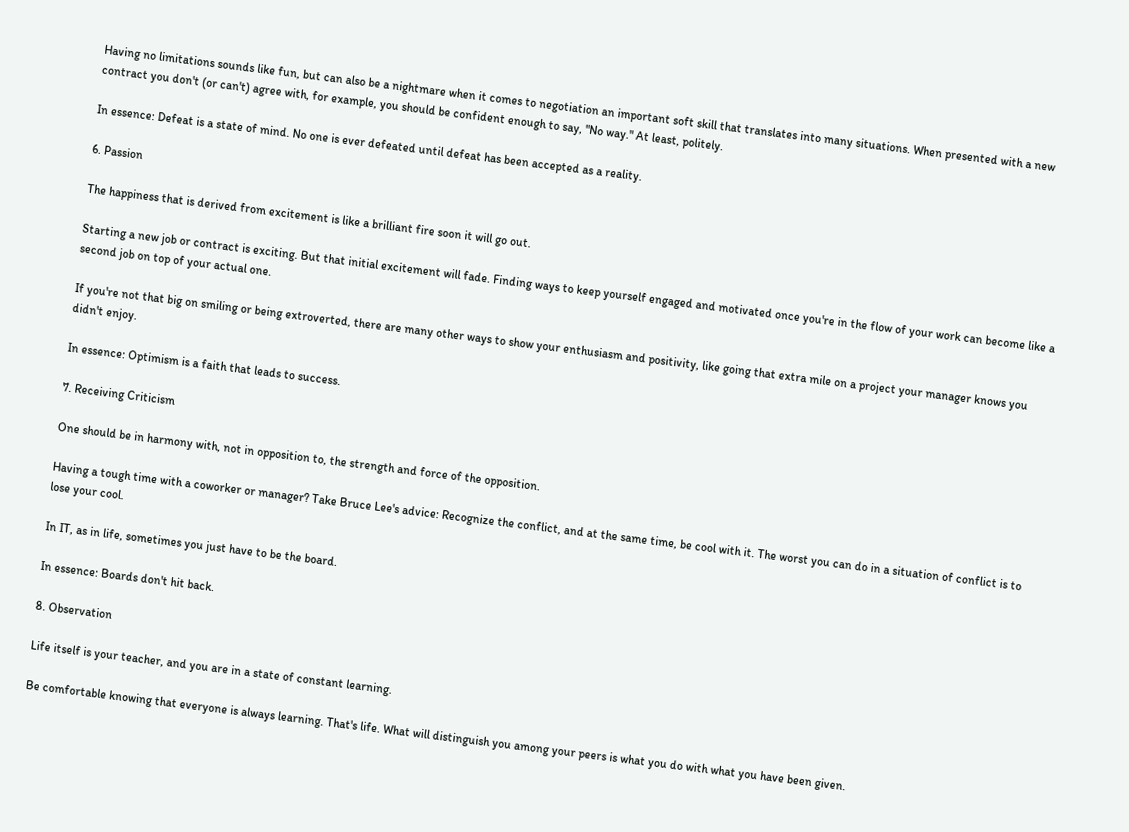Having no limitations sounds like fun, but can also be a nightmare when it comes to negotiation an important soft skill that translates into many situations. When presented with a new contract you don't (or can't) agree with, for example, you should be confident enough to say, "No way." At least, politely.

In essence: Defeat is a state of mind. No one is ever defeated until defeat has been accepted as a reality.

6. Passion

The happiness that is derived from excitement is like a brilliant fire soon it will go out.

Starting a new job or contract is exciting. But that initial excitement will fade. Finding ways to keep yourself engaged and motivated once you're in the flow of your work can become like a second job on top of your actual one.

If you're not that big on smiling or being extroverted, there are many other ways to show your enthusiasm and positivity, like going that extra mile on a project your manager knows you didn't enjoy.

In essence: Optimism is a faith that leads to success.

7. Receiving Criticism

One should be in harmony with, not in opposition to, the strength and force of the opposition.

Having a tough time with a coworker or manager? Take Bruce Lee's advice: Recognize the conflict, and at the same time, be cool with it. The worst you can do in a situation of conflict is to lose your cool.

In IT, as in life, sometimes you just have to be the board.

In essence: Boards don't hit back.

8. Observation

Life itself is your teacher, and you are in a state of constant learning.

Be comfortable knowing that everyone is always learning. That's life. What will distinguish you among your peers is what you do with what you have been given.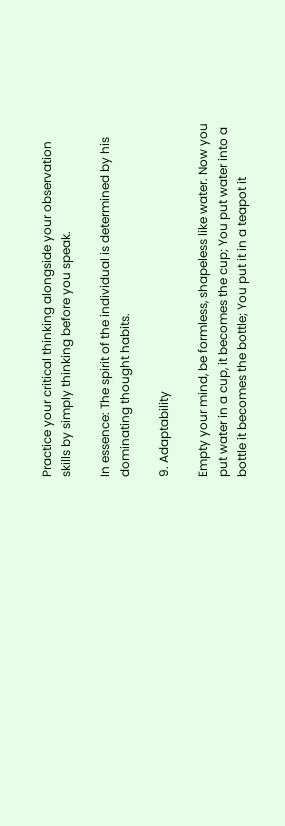Practice your critical thinking alongside your observation skills by simply thinking before you speak.

In essence: The spirit of the individual is determined by his dominating thought habits.

9. Adaptability

Empty your mind, be formless, shapeless like water. Now you put water in a cup, it becomes the cup; You put water into a bottle it becomes the bottle; You put it in a teapot it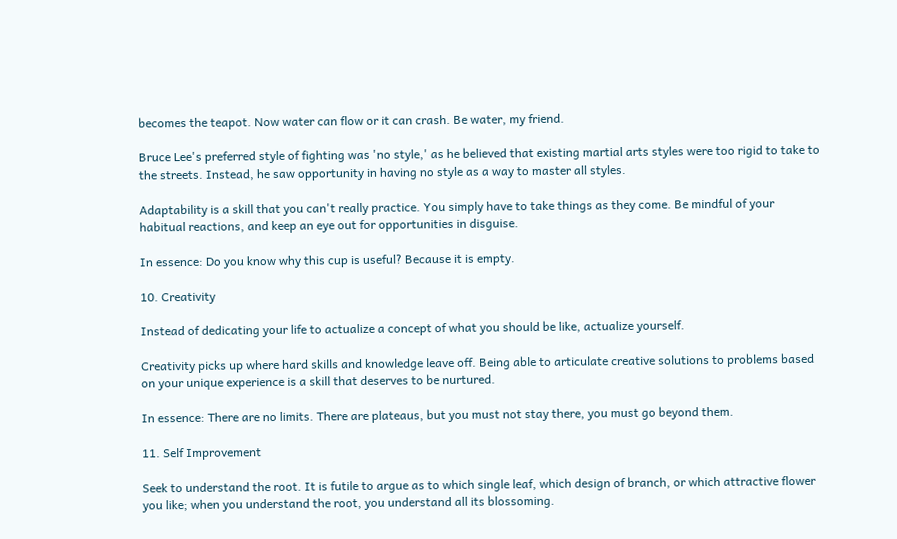becomes the teapot. Now water can flow or it can crash. Be water, my friend.

Bruce Lee's preferred style of fighting was 'no style,' as he believed that existing martial arts styles were too rigid to take to the streets. Instead, he saw opportunity in having no style as a way to master all styles.

Adaptability is a skill that you can't really practice. You simply have to take things as they come. Be mindful of your habitual reactions, and keep an eye out for opportunities in disguise.

In essence: Do you know why this cup is useful? Because it is empty.

10. Creativity

Instead of dedicating your life to actualize a concept of what you should be like, actualize yourself.

Creativity picks up where hard skills and knowledge leave off. Being able to articulate creative solutions to problems based on your unique experience is a skill that deserves to be nurtured.

In essence: There are no limits. There are plateaus, but you must not stay there, you must go beyond them.

11. Self Improvement

Seek to understand the root. It is futile to argue as to which single leaf, which design of branch, or which attractive flower you like; when you understand the root, you understand all its blossoming.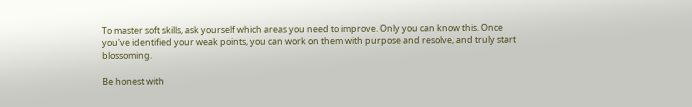To master soft skills, ask yourself which areas you need to improve. Only you can know this. Once you've identified your weak points, you can work on them with purpose and resolve, and truly start blossoming.

Be honest with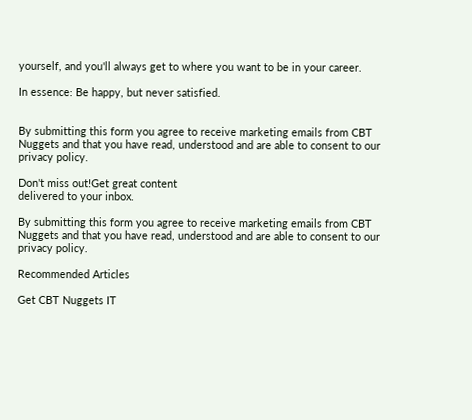yourself, and you'll always get to where you want to be in your career.

In essence: Be happy, but never satisfied.


By submitting this form you agree to receive marketing emails from CBT Nuggets and that you have read, understood and are able to consent to our privacy policy.

Don't miss out!Get great content
delivered to your inbox.

By submitting this form you agree to receive marketing emails from CBT Nuggets and that you have read, understood and are able to consent to our privacy policy.

Recommended Articles

Get CBT Nuggets IT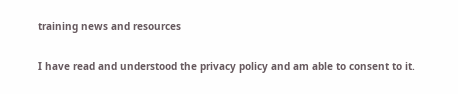training news and resources

I have read and understood the privacy policy and am able to consent to it.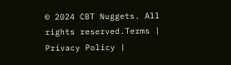© 2024 CBT Nuggets. All rights reserved.Terms | Privacy Policy |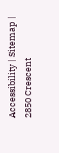Accessibility | Sitemap | 2850 Crescent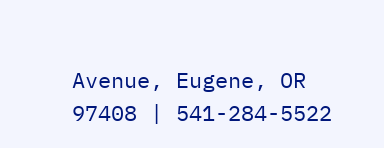Avenue, Eugene, OR 97408 | 541-284-5522